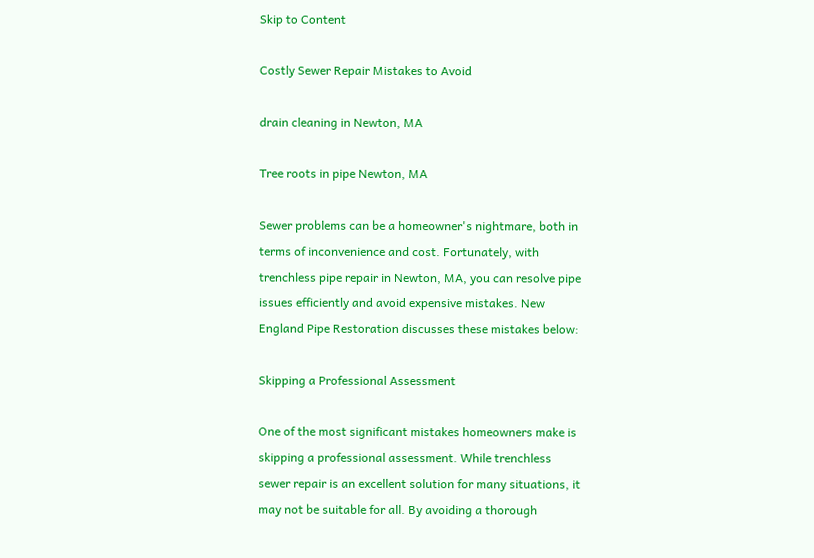Skip to Content

Costly Sewer Repair Mistakes to Avoid

drain cleaning in Newton, MA

Tree roots in pipe Newton, MA

Sewer problems can be a homeowner's nightmare, both in terms of inconvenience and cost. Fortunately, with trenchless pipe repair in Newton, MA, you can resolve pipe issues efficiently and avoid expensive mistakes. New England Pipe Restoration discusses these mistakes below:

Skipping a Professional Assessment

One of the most significant mistakes homeowners make is skipping a professional assessment. While trenchless sewer repair is an excellent solution for many situations, it may not be suitable for all. By avoiding a thorough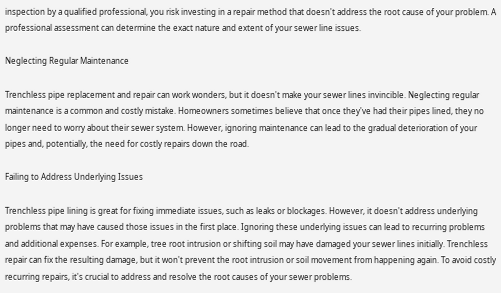inspection by a qualified professional, you risk investing in a repair method that doesn't address the root cause of your problem. A professional assessment can determine the exact nature and extent of your sewer line issues.

Neglecting Regular Maintenance

Trenchless pipe replacement and repair can work wonders, but it doesn't make your sewer lines invincible. Neglecting regular maintenance is a common and costly mistake. Homeowners sometimes believe that once they've had their pipes lined, they no longer need to worry about their sewer system. However, ignoring maintenance can lead to the gradual deterioration of your pipes and, potentially, the need for costly repairs down the road.

Failing to Address Underlying Issues

Trenchless pipe lining is great for fixing immediate issues, such as leaks or blockages. However, it doesn't address underlying problems that may have caused those issues in the first place. Ignoring these underlying issues can lead to recurring problems and additional expenses. For example, tree root intrusion or shifting soil may have damaged your sewer lines initially. Trenchless repair can fix the resulting damage, but it won't prevent the root intrusion or soil movement from happening again. To avoid costly recurring repairs, it's crucial to address and resolve the root causes of your sewer problems.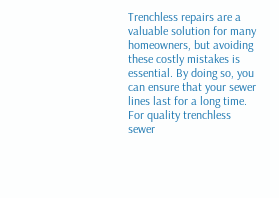Trenchless repairs are a valuable solution for many homeowners, but avoiding these costly mistakes is essential. By doing so, you can ensure that your sewer lines last for a long time. For quality trenchless sewer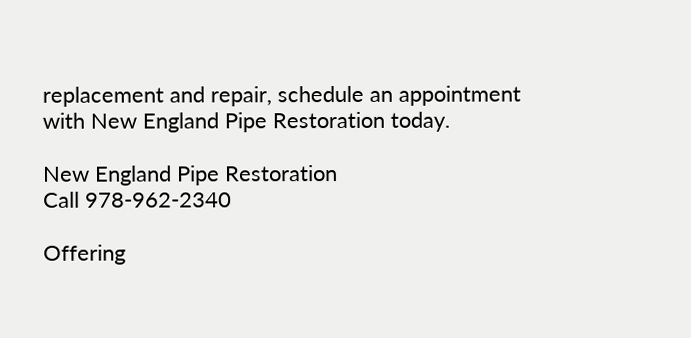replacement and repair, schedule an appointment with New England Pipe Restoration today.

New England Pipe Restoration
Call 978-962-2340

Offering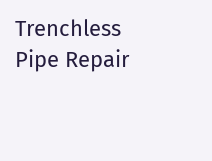Trenchless Pipe Repair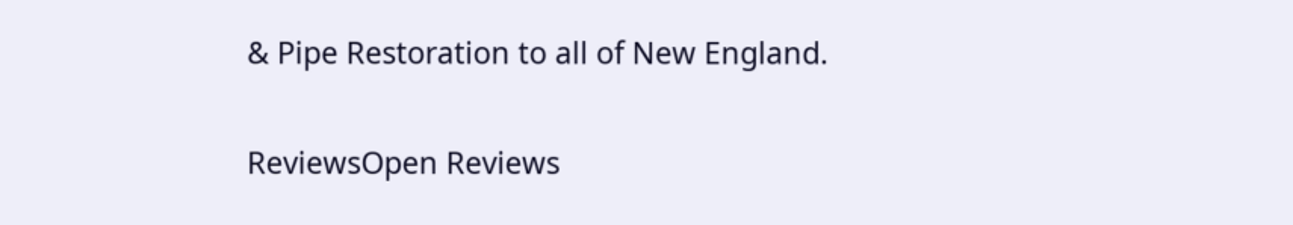& Pipe Restoration to all of New England.

ReviewsOpen Reviews